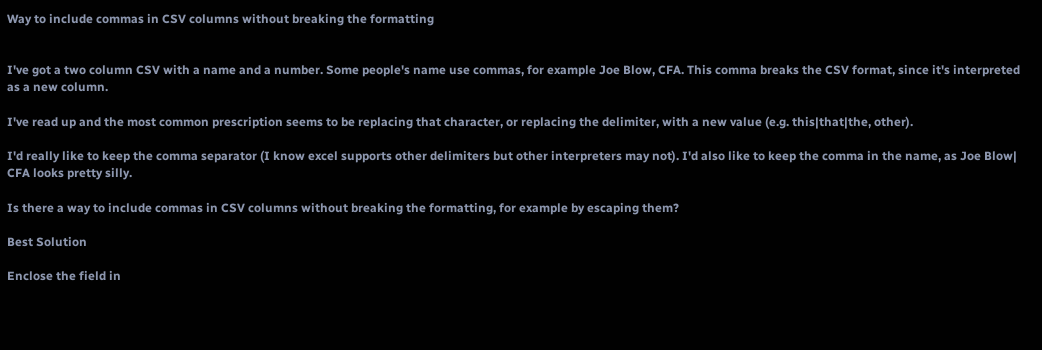Way to include commas in CSV columns without breaking the formatting


I've got a two column CSV with a name and a number. Some people's name use commas, for example Joe Blow, CFA. This comma breaks the CSV format, since it's interpreted as a new column.

I've read up and the most common prescription seems to be replacing that character, or replacing the delimiter, with a new value (e.g. this|that|the, other).

I'd really like to keep the comma separator (I know excel supports other delimiters but other interpreters may not). I'd also like to keep the comma in the name, as Joe Blow| CFA looks pretty silly.

Is there a way to include commas in CSV columns without breaking the formatting, for example by escaping them?

Best Solution

Enclose the field in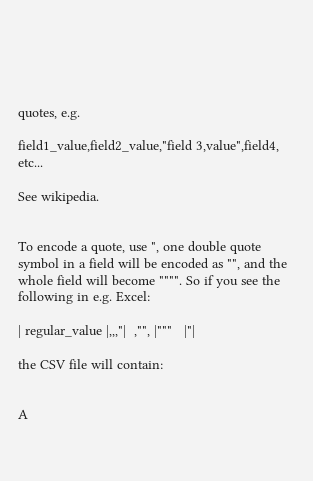quotes, e.g.

field1_value,field2_value,"field 3,value",field4, etc...

See wikipedia.


To encode a quote, use ", one double quote symbol in a field will be encoded as "", and the whole field will become """". So if you see the following in e.g. Excel:

| regular_value |,,,"|  ,"", |"""   |"|

the CSV file will contain:


A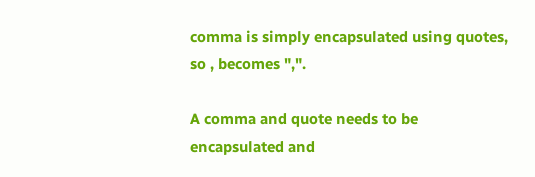comma is simply encapsulated using quotes, so , becomes ",".

A comma and quote needs to be encapsulated and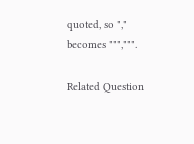quoted, so "," becomes """,""".

Related Question